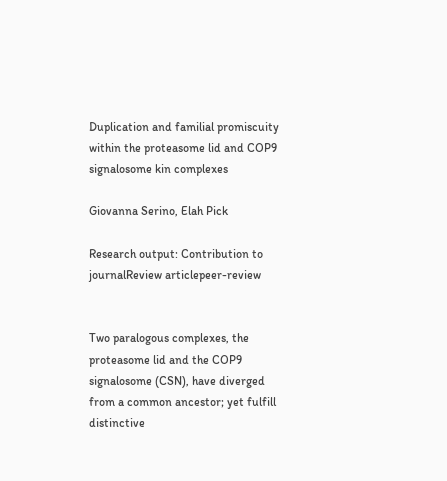Duplication and familial promiscuity within the proteasome lid and COP9 signalosome kin complexes

Giovanna Serino, Elah Pick

Research output: Contribution to journalReview articlepeer-review


Two paralogous complexes, the proteasome lid and the COP9 signalosome (CSN), have diverged from a common ancestor; yet fulfill distinctive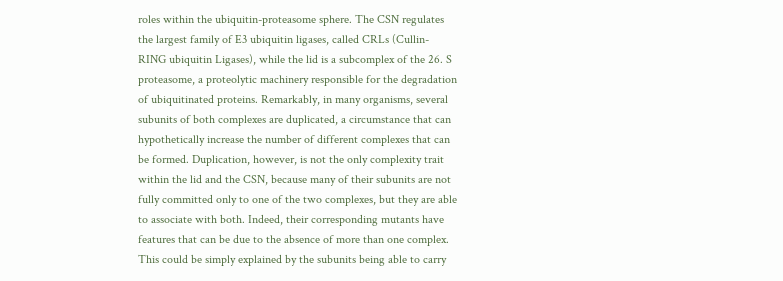roles within the ubiquitin-proteasome sphere. The CSN regulates the largest family of E3 ubiquitin ligases, called CRLs (Cullin- RING ubiquitin Ligases), while the lid is a subcomplex of the 26. S proteasome, a proteolytic machinery responsible for the degradation of ubiquitinated proteins. Remarkably, in many organisms, several subunits of both complexes are duplicated, a circumstance that can hypothetically increase the number of different complexes that can be formed. Duplication, however, is not the only complexity trait within the lid and the CSN, because many of their subunits are not fully committed only to one of the two complexes, but they are able to associate with both. Indeed, their corresponding mutants have features that can be due to the absence of more than one complex. This could be simply explained by the subunits being able to carry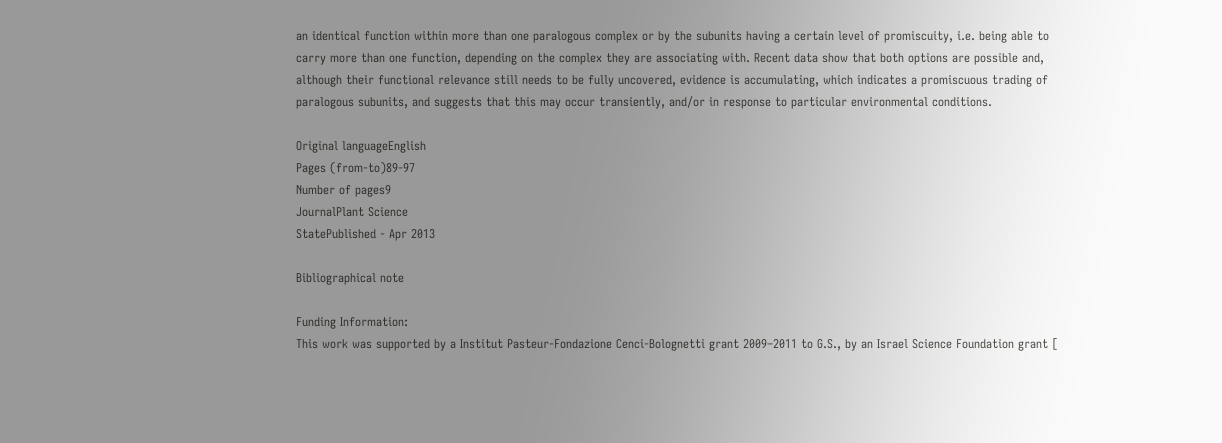an identical function within more than one paralogous complex or by the subunits having a certain level of promiscuity, i.e. being able to carry more than one function, depending on the complex they are associating with. Recent data show that both options are possible and, although their functional relevance still needs to be fully uncovered, evidence is accumulating, which indicates a promiscuous trading of paralogous subunits, and suggests that this may occur transiently, and/or in response to particular environmental conditions.

Original languageEnglish
Pages (from-to)89-97
Number of pages9
JournalPlant Science
StatePublished - Apr 2013

Bibliographical note

Funding Information:
This work was supported by a Institut Pasteur-Fondazione Cenci-Bolognetti grant 2009–2011 to G.S., by an Israel Science Foundation grant [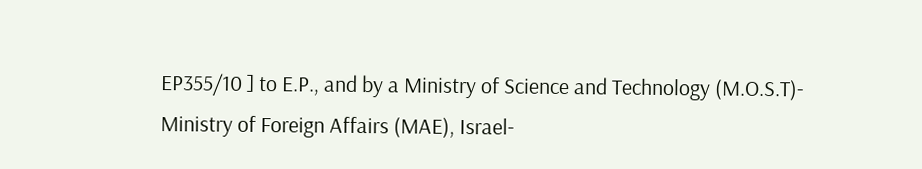EP355/10 ] to E.P., and by a Ministry of Science and Technology (M.O.S.T)- Ministry of Foreign Affairs (MAE), Israel-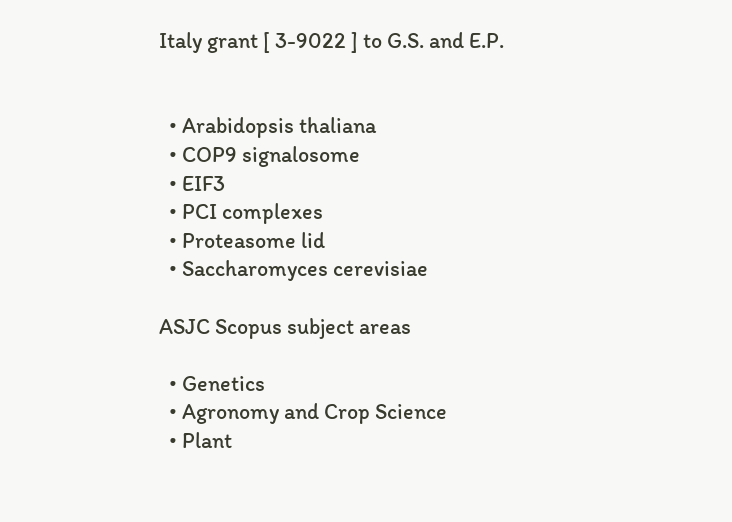Italy grant [ 3-9022 ] to G.S. and E.P.


  • Arabidopsis thaliana
  • COP9 signalosome
  • EIF3
  • PCI complexes
  • Proteasome lid
  • Saccharomyces cerevisiae

ASJC Scopus subject areas

  • Genetics
  • Agronomy and Crop Science
  • Plant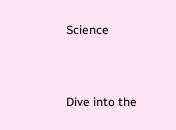Science


Dive into the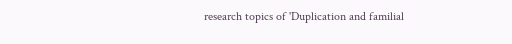research topics of 'Duplication and familial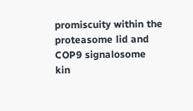promiscuity within the proteasome lid and COP9 signalosome kin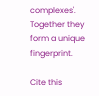complexes'. Together they form a unique fingerprint.

Cite this